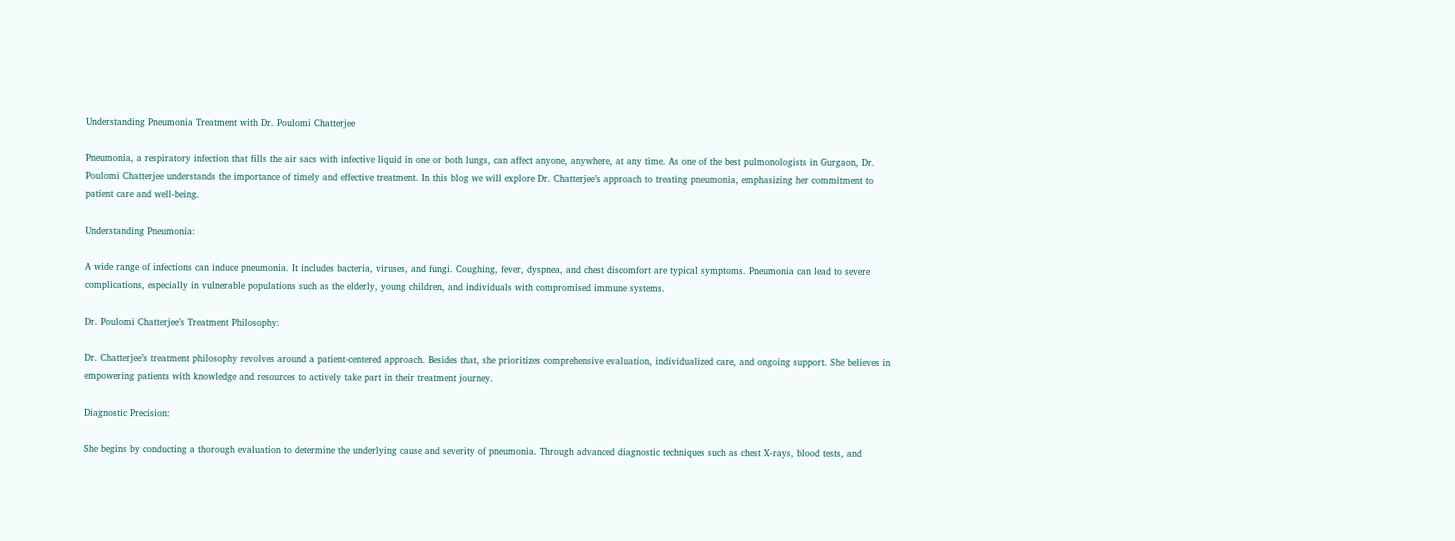Understanding Pneumonia Treatment with Dr. Poulomi Chatterjee

Pneumonia, a respiratory infection that fills the air sacs with infective liquid in one or both lungs, can affect anyone, anywhere, at any time. As one of the best pulmonologists in Gurgaon, Dr. Poulomi Chatterjee understands the importance of timely and effective treatment. In this blog we will explore Dr. Chatterjee’s approach to treating pneumonia, emphasizing her commitment to patient care and well-being.

Understanding Pneumonia:

A wide range of infections can induce pneumonia. It includes bacteria, viruses, and fungi. Coughing, fever, dyspnea, and chest discomfort are typical symptoms. Pneumonia can lead to severe complications, especially in vulnerable populations such as the elderly, young children, and individuals with compromised immune systems.

Dr. Poulomi Chatterjee’s Treatment Philosophy:

Dr. Chatterjee’s treatment philosophy revolves around a patient-centered approach. Besides that, she prioritizes comprehensive evaluation, individualized care, and ongoing support. She believes in empowering patients with knowledge and resources to actively take part in their treatment journey.

Diagnostic Precision:

She begins by conducting a thorough evaluation to determine the underlying cause and severity of pneumonia. Through advanced diagnostic techniques such as chest X-rays, blood tests, and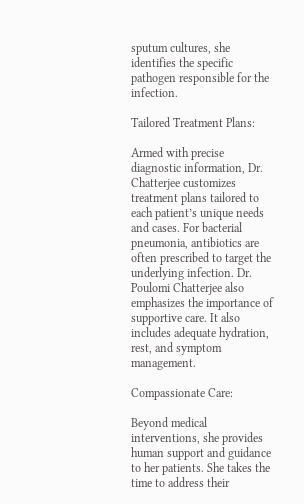sputum cultures, she identifies the specific pathogen responsible for the infection.

Tailored Treatment Plans:

Armed with precise diagnostic information, Dr. Chatterjee customizes treatment plans tailored to each patient’s unique needs and cases. For bacterial pneumonia, antibiotics are often prescribed to target the underlying infection. Dr. Poulomi Chatterjee also emphasizes the importance of supportive care. It also includes adequate hydration, rest, and symptom management.

Compassionate Care:

Beyond medical interventions, she provides human support and guidance to her patients. She takes the time to address their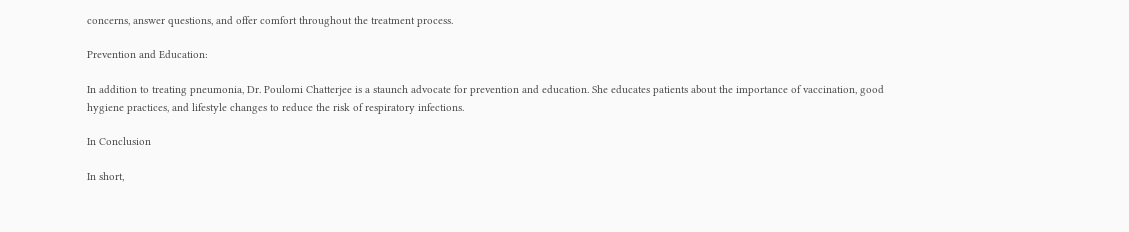concerns, answer questions, and offer comfort throughout the treatment process.

Prevention and Education:

In addition to treating pneumonia, Dr. Poulomi Chatterjee is a staunch advocate for prevention and education. She educates patients about the importance of vaccination, good hygiene practices, and lifestyle changes to reduce the risk of respiratory infections.

In Conclusion

In short,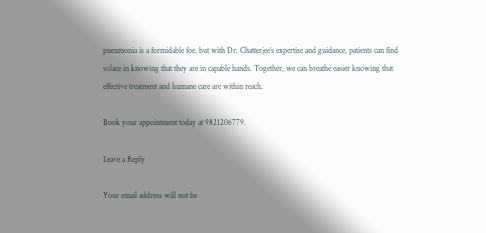pneumonia is a formidable foe, but with Dr. Chatterjee’s expertise and guidance, patients can find solace in knowing that they are in capable hands. Together, we can breathe easier knowing that effective treatment and humane care are within reach.

Book your appointment today at 9821206779.

Leave a Reply

Your email address will not be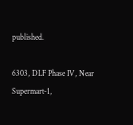published.

6303, DLF Phase IV, Near Supermart-1,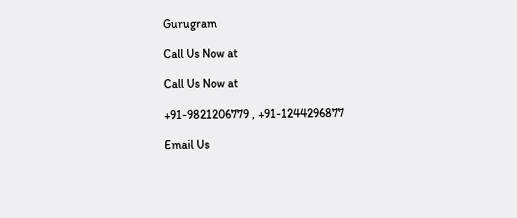Gurugram

Call Us Now at

Call Us Now at

+91-9821206779 , +91-1244296877

Email Us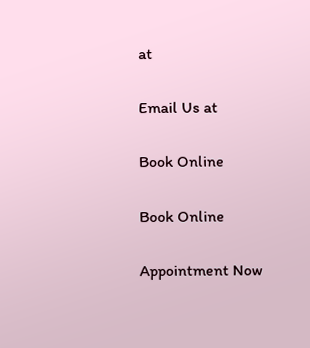at

Email Us at

Book Online

Book Online

Appointment Now